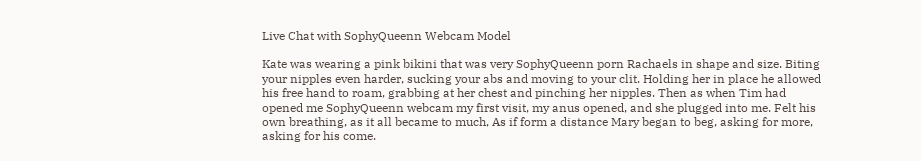Live Chat with SophyQueenn Webcam Model

Kate was wearing a pink bikini that was very SophyQueenn porn Rachaels in shape and size. Biting your nipples even harder, sucking your abs and moving to your clit. Holding her in place he allowed his free hand to roam, grabbing at her chest and pinching her nipples. Then as when Tim had opened me SophyQueenn webcam my first visit, my anus opened, and she plugged into me. Felt his own breathing, as it all became to much, As if form a distance Mary began to beg, asking for more, asking for his come.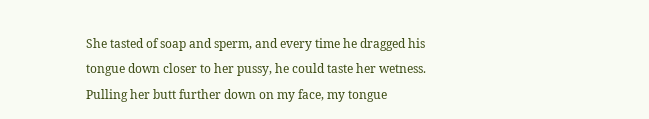She tasted of soap and sperm, and every time he dragged his tongue down closer to her pussy, he could taste her wetness. Pulling her butt further down on my face, my tongue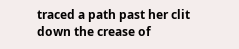traced a path past her clit down the crease of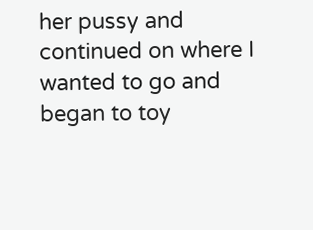her pussy and continued on where I wanted to go and began to toy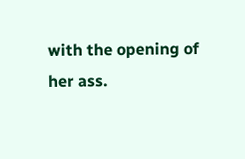with the opening of her ass.